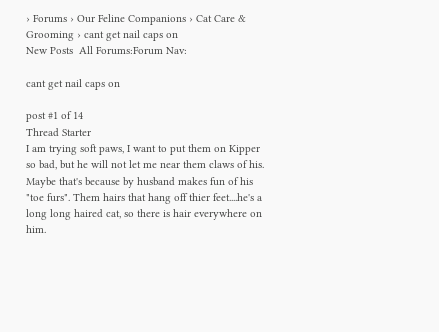› Forums › Our Feline Companions › Cat Care & Grooming › cant get nail caps on
New Posts  All Forums:Forum Nav:

cant get nail caps on

post #1 of 14
Thread Starter
I am trying soft paws, I want to put them on Kipper so bad, but he will not let me near them claws of his. Maybe that's because by husband makes fun of his "toe furs". Them hairs that hang off thier feet....he's a long long haired cat, so there is hair everywhere on him.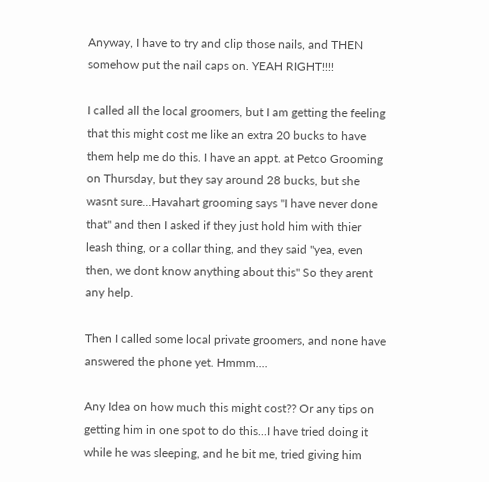Anyway, I have to try and clip those nails, and THEN somehow put the nail caps on. YEAH RIGHT!!!!

I called all the local groomers, but I am getting the feeling that this might cost me like an extra 20 bucks to have them help me do this. I have an appt. at Petco Grooming on Thursday, but they say around 28 bucks, but she wasnt sure...Havahart grooming says "I have never done that" and then I asked if they just hold him with thier leash thing, or a collar thing, and they said "yea, even then, we dont know anything about this" So they arent any help.

Then I called some local private groomers, and none have answered the phone yet. Hmmm....

Any Idea on how much this might cost?? Or any tips on getting him in one spot to do this...I have tried doing it while he was sleeping, and he bit me, tried giving him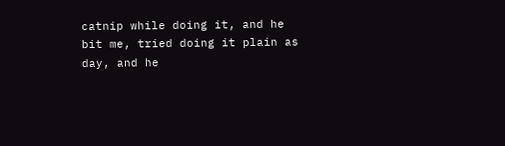catnip while doing it, and he bit me, tried doing it plain as day, and he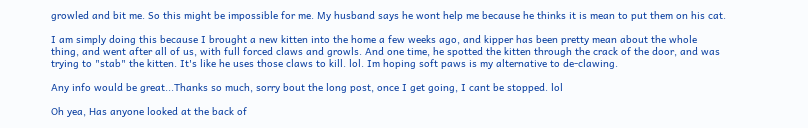growled and bit me. So this might be impossible for me. My husband says he wont help me because he thinks it is mean to put them on his cat.

I am simply doing this because I brought a new kitten into the home a few weeks ago, and kipper has been pretty mean about the whole thing, and went after all of us, with full forced claws and growls. And one time, he spotted the kitten through the crack of the door, and was trying to "stab" the kitten. It's like he uses those claws to kill. lol. Im hoping soft paws is my alternative to de-clawing.

Any info would be great...Thanks so much, sorry bout the long post, once I get going, I cant be stopped. lol

Oh yea, Has anyone looked at the back of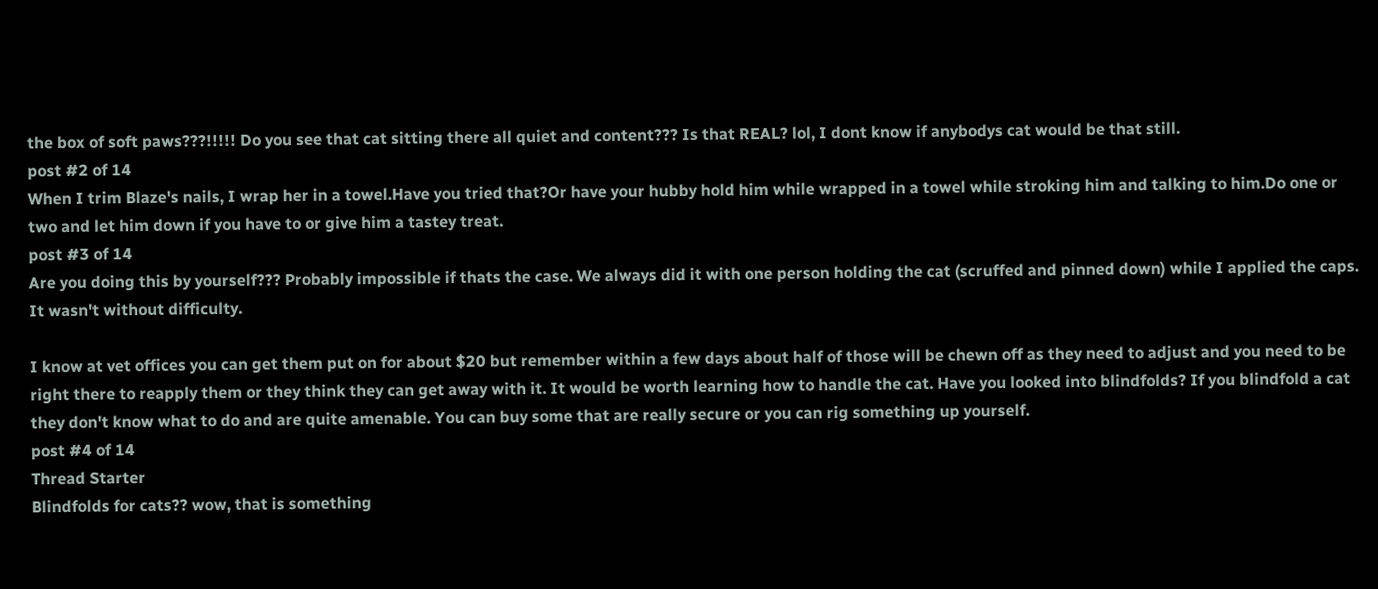the box of soft paws???!!!!! Do you see that cat sitting there all quiet and content??? Is that REAL? lol, I dont know if anybodys cat would be that still.
post #2 of 14
When I trim Blaze's nails, I wrap her in a towel.Have you tried that?Or have your hubby hold him while wrapped in a towel while stroking him and talking to him.Do one or two and let him down if you have to or give him a tastey treat.
post #3 of 14
Are you doing this by yourself??? Probably impossible if thats the case. We always did it with one person holding the cat (scruffed and pinned down) while I applied the caps. It wasn't without difficulty.

I know at vet offices you can get them put on for about $20 but remember within a few days about half of those will be chewn off as they need to adjust and you need to be right there to reapply them or they think they can get away with it. It would be worth learning how to handle the cat. Have you looked into blindfolds? If you blindfold a cat they don't know what to do and are quite amenable. You can buy some that are really secure or you can rig something up yourself.
post #4 of 14
Thread Starter
Blindfolds for cats?? wow, that is something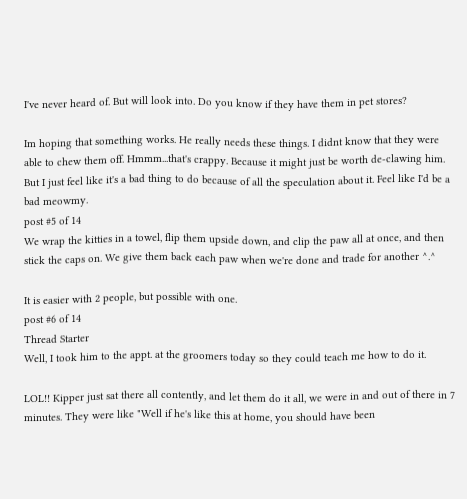I've never heard of. But will look into. Do you know if they have them in pet stores?

Im hoping that something works. He really needs these things. I didnt know that they were able to chew them off. Hmmm...that's crappy. Because it might just be worth de-clawing him. But I just feel like it's a bad thing to do because of all the speculation about it. Feel like I'd be a bad meowmy.
post #5 of 14
We wrap the kitties in a towel, flip them upside down, and clip the paw all at once, and then stick the caps on. We give them back each paw when we're done and trade for another ^.^

It is easier with 2 people, but possible with one.
post #6 of 14
Thread Starter
Well, I took him to the appt. at the groomers today so they could teach me how to do it.

LOL!! Kipper just sat there all contently, and let them do it all, we were in and out of there in 7 minutes. They were like "Well if he's like this at home, you should have been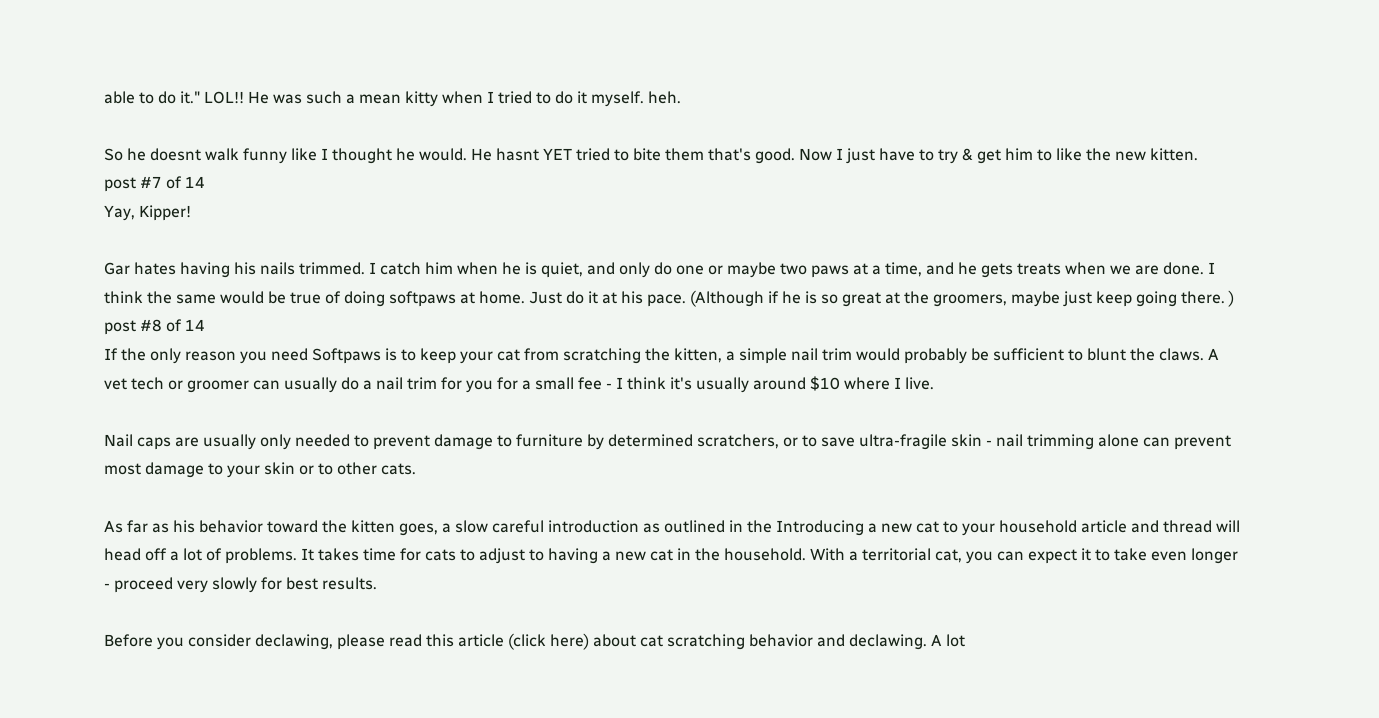able to do it." LOL!! He was such a mean kitty when I tried to do it myself. heh.

So he doesnt walk funny like I thought he would. He hasnt YET tried to bite them that's good. Now I just have to try & get him to like the new kitten.
post #7 of 14
Yay, Kipper!

Gar hates having his nails trimmed. I catch him when he is quiet, and only do one or maybe two paws at a time, and he gets treats when we are done. I think the same would be true of doing softpaws at home. Just do it at his pace. (Although if he is so great at the groomers, maybe just keep going there. )
post #8 of 14
If the only reason you need Softpaws is to keep your cat from scratching the kitten, a simple nail trim would probably be sufficient to blunt the claws. A vet tech or groomer can usually do a nail trim for you for a small fee - I think it's usually around $10 where I live.

Nail caps are usually only needed to prevent damage to furniture by determined scratchers, or to save ultra-fragile skin - nail trimming alone can prevent most damage to your skin or to other cats.

As far as his behavior toward the kitten goes, a slow careful introduction as outlined in the Introducing a new cat to your household article and thread will head off a lot of problems. It takes time for cats to adjust to having a new cat in the household. With a territorial cat, you can expect it to take even longer - proceed very slowly for best results.

Before you consider declawing, please read this article (click here) about cat scratching behavior and declawing. A lot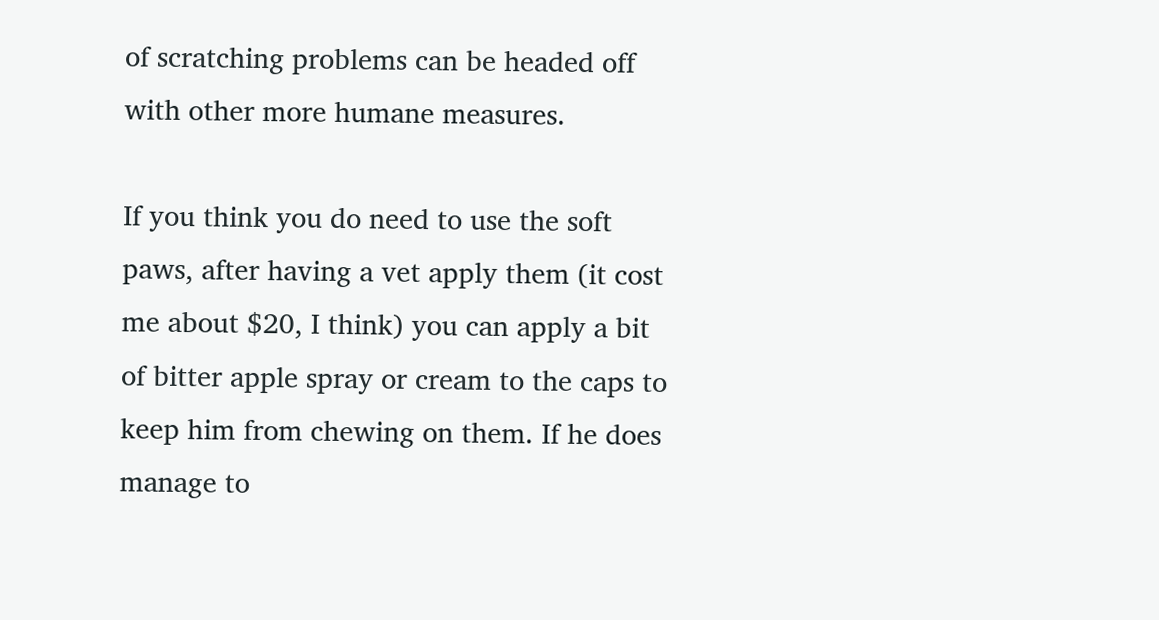of scratching problems can be headed off with other more humane measures.

If you think you do need to use the soft paws, after having a vet apply them (it cost me about $20, I think) you can apply a bit of bitter apple spray or cream to the caps to keep him from chewing on them. If he does manage to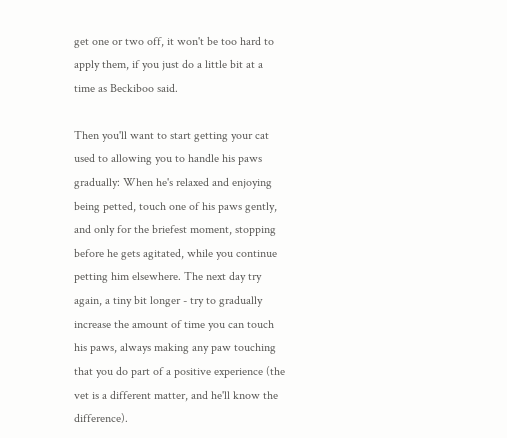get one or two off, it won't be too hard to apply them, if you just do a little bit at a time as Beckiboo said.

Then you'll want to start getting your cat used to allowing you to handle his paws gradually: When he's relaxed and enjoying being petted, touch one of his paws gently, and only for the briefest moment, stopping before he gets agitated, while you continue petting him elsewhere. The next day try again, a tiny bit longer - try to gradually increase the amount of time you can touch his paws, always making any paw touching that you do part of a positive experience (the vet is a different matter, and he'll know the difference).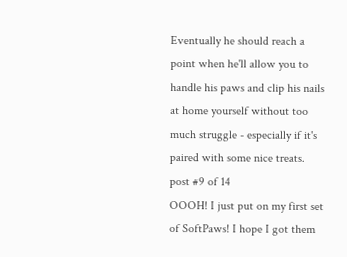Eventually he should reach a point when he'll allow you to handle his paws and clip his nails at home yourself without too much struggle - especially if it's paired with some nice treats.
post #9 of 14
OOOH! I just put on my first set of SoftPaws! I hope I got them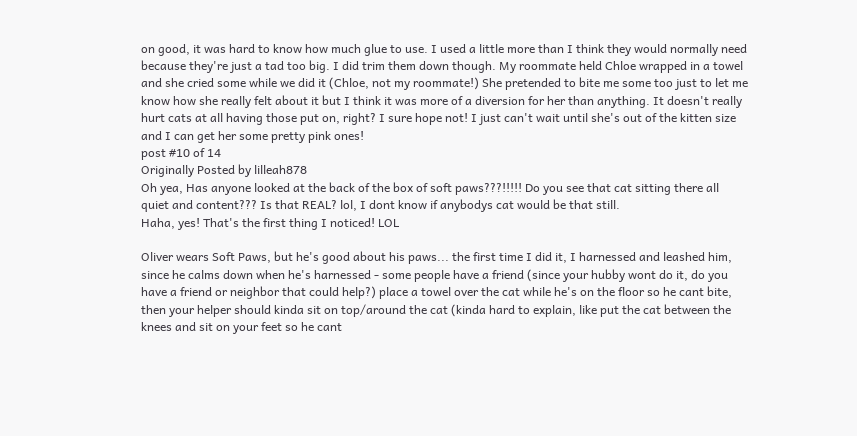on good, it was hard to know how much glue to use. I used a little more than I think they would normally need because they're just a tad too big. I did trim them down though. My roommate held Chloe wrapped in a towel and she cried some while we did it (Chloe, not my roommate!) She pretended to bite me some too just to let me know how she really felt about it but I think it was more of a diversion for her than anything. It doesn't really hurt cats at all having those put on, right? I sure hope not! I just can't wait until she's out of the kitten size and I can get her some pretty pink ones!
post #10 of 14
Originally Posted by lilleah878
Oh yea, Has anyone looked at the back of the box of soft paws???!!!!! Do you see that cat sitting there all quiet and content??? Is that REAL? lol, I dont know if anybodys cat would be that still.
Haha, yes! That's the first thing I noticed! LOL

Oliver wears Soft Paws, but he's good about his paws... the first time I did it, I harnessed and leashed him, since he calms down when he's harnessed - some people have a friend (since your hubby wont do it, do you have a friend or neighbor that could help?) place a towel over the cat while he's on the floor so he cant bite, then your helper should kinda sit on top/around the cat (kinda hard to explain, like put the cat between the knees and sit on your feet so he cant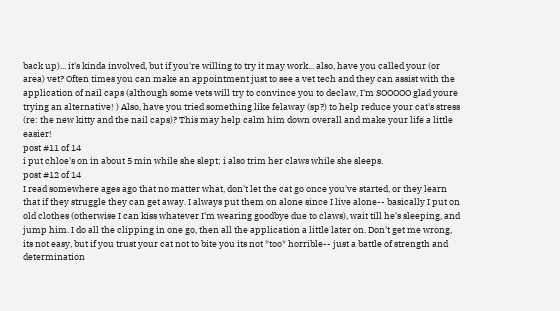back up)... it's kinda involved, but if you're willing to try it may work... also, have you called your (or area) vet? Often times you can make an appointment just to see a vet tech and they can assist with the application of nail caps (although some vets will try to convince you to declaw, I'm SOOOOO glad youre trying an alternative! ) Also, have you tried something like felaway (sp?) to help reduce your cat's stress (re: the new kitty and the nail caps)? This may help calm him down overall and make your life a little easier!
post #11 of 14
i put chloe's on in about 5 min while she slept; i also trim her claws while she sleeps.
post #12 of 14
I read somewhere ages ago that no matter what, don't let the cat go once you've started, or they learn that if they struggle they can get away. I always put them on alone since I live alone-- basically I put on old clothes (otherwise I can kiss whatever I'm wearing goodbye due to claws), wait till he's sleeping, and jump him. I do all the clipping in one go, then all the application a little later on. Don't get me wrong, its not easy, but if you trust your cat not to bite you its not *too* horrible-- just a battle of strength and determination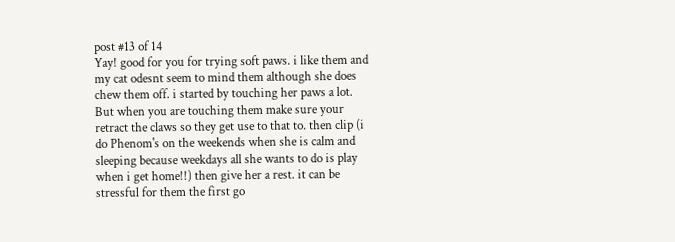post #13 of 14
Yay! good for you for trying soft paws. i like them and my cat odesnt seem to mind them although she does chew them off. i started by touching her paws a lot. But when you are touching them make sure your retract the claws so they get use to that to. then clip (i do Phenom's on the weekends when she is calm and sleeping because weekdays all she wants to do is play when i get home!!) then give her a rest. it can be stressful for them the first go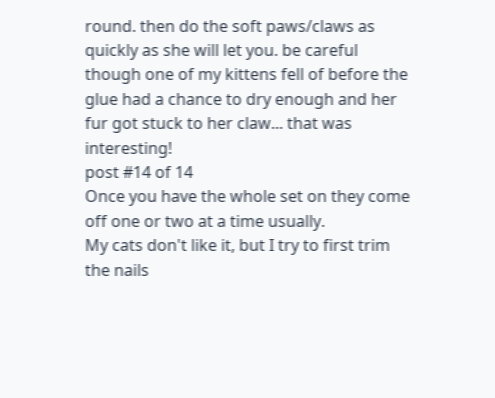round. then do the soft paws/claws as quickly as she will let you. be careful though one of my kittens fell of before the glue had a chance to dry enough and her fur got stuck to her claw... that was interesting!
post #14 of 14
Once you have the whole set on they come off one or two at a time usually.
My cats don't like it, but I try to first trim the nails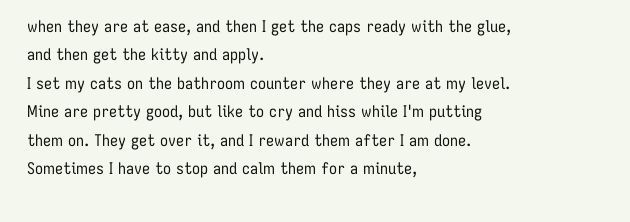when they are at ease, and then I get the caps ready with the glue, and then get the kitty and apply.
I set my cats on the bathroom counter where they are at my level. Mine are pretty good, but like to cry and hiss while I'm putting them on. They get over it, and I reward them after I am done. Sometimes I have to stop and calm them for a minute,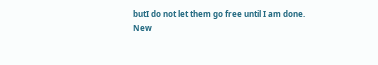butI do not let them go free until I am done.
New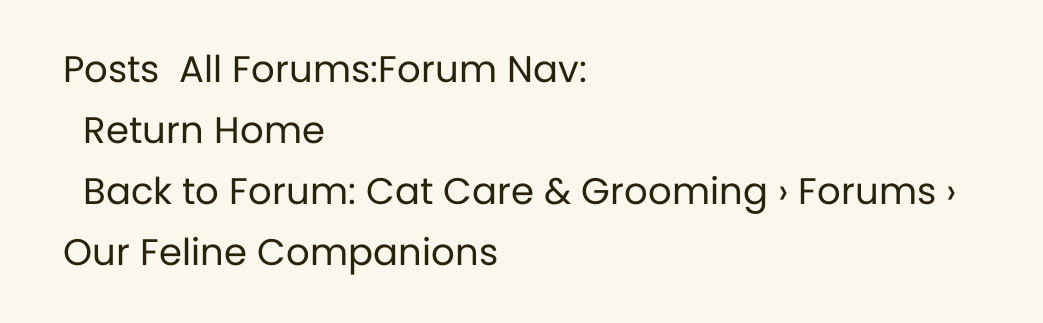Posts  All Forums:Forum Nav:
  Return Home
  Back to Forum: Cat Care & Grooming › Forums › Our Feline Companions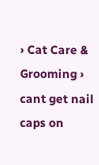› Cat Care & Grooming › cant get nail caps on